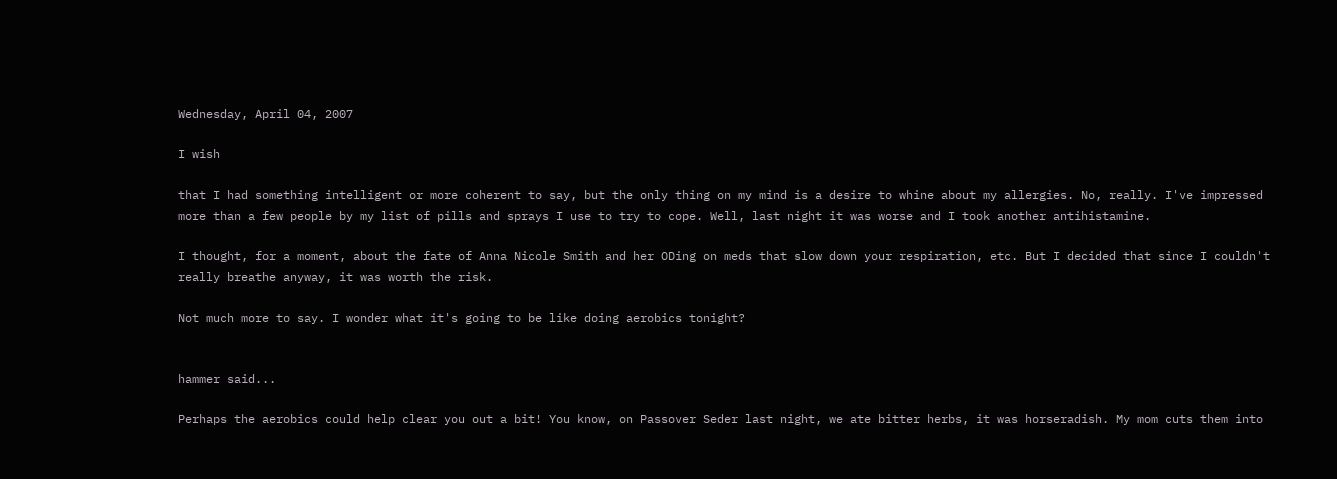Wednesday, April 04, 2007

I wish

that I had something intelligent or more coherent to say, but the only thing on my mind is a desire to whine about my allergies. No, really. I've impressed more than a few people by my list of pills and sprays I use to try to cope. Well, last night it was worse and I took another antihistamine.

I thought, for a moment, about the fate of Anna Nicole Smith and her ODing on meds that slow down your respiration, etc. But I decided that since I couldn't really breathe anyway, it was worth the risk.

Not much more to say. I wonder what it's going to be like doing aerobics tonight?


hammer said...

Perhaps the aerobics could help clear you out a bit! You know, on Passover Seder last night, we ate bitter herbs, it was horseradish. My mom cuts them into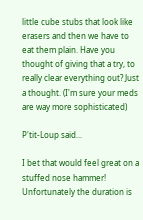little cube stubs that look like erasers and then we have to eat them plain. Have you thought of giving that a try, to really clear everything out? Just a thought. (I'm sure your meds are way more sophisticated)

P'tit-Loup said...

I bet that would feel great on a stuffed nose hammer! Unfortunately the duration is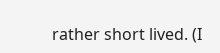rather short lived. (I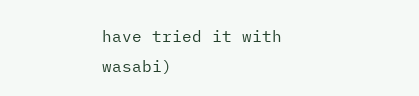have tried it with wasabi)